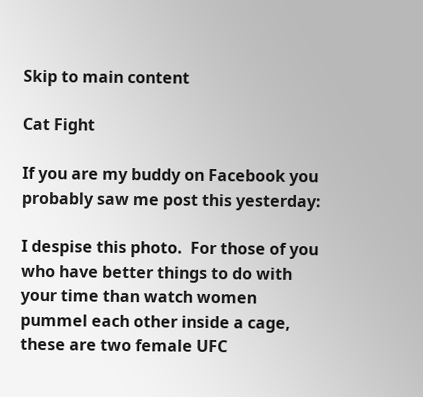Skip to main content

Cat Fight

If you are my buddy on Facebook you probably saw me post this yesterday:

I despise this photo.  For those of you who have better things to do with your time than watch women pummel each other inside a cage, these are two female UFC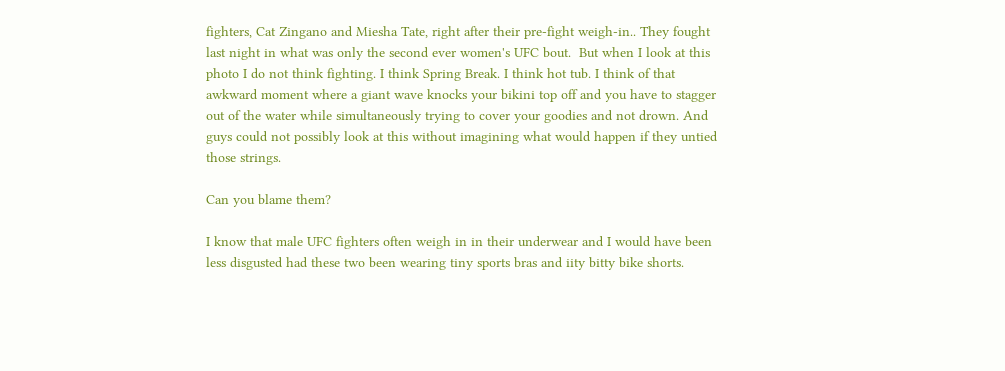fighters, Cat Zingano and Miesha Tate, right after their pre-fight weigh-in.. They fought last night in what was only the second ever women's UFC bout.  But when I look at this photo I do not think fighting. I think Spring Break. I think hot tub. I think of that awkward moment where a giant wave knocks your bikini top off and you have to stagger out of the water while simultaneously trying to cover your goodies and not drown. And guys could not possibly look at this without imagining what would happen if they untied those strings.

Can you blame them?

I know that male UFC fighters often weigh in in their underwear and I would have been less disgusted had these two been wearing tiny sports bras and iity bitty bike shorts.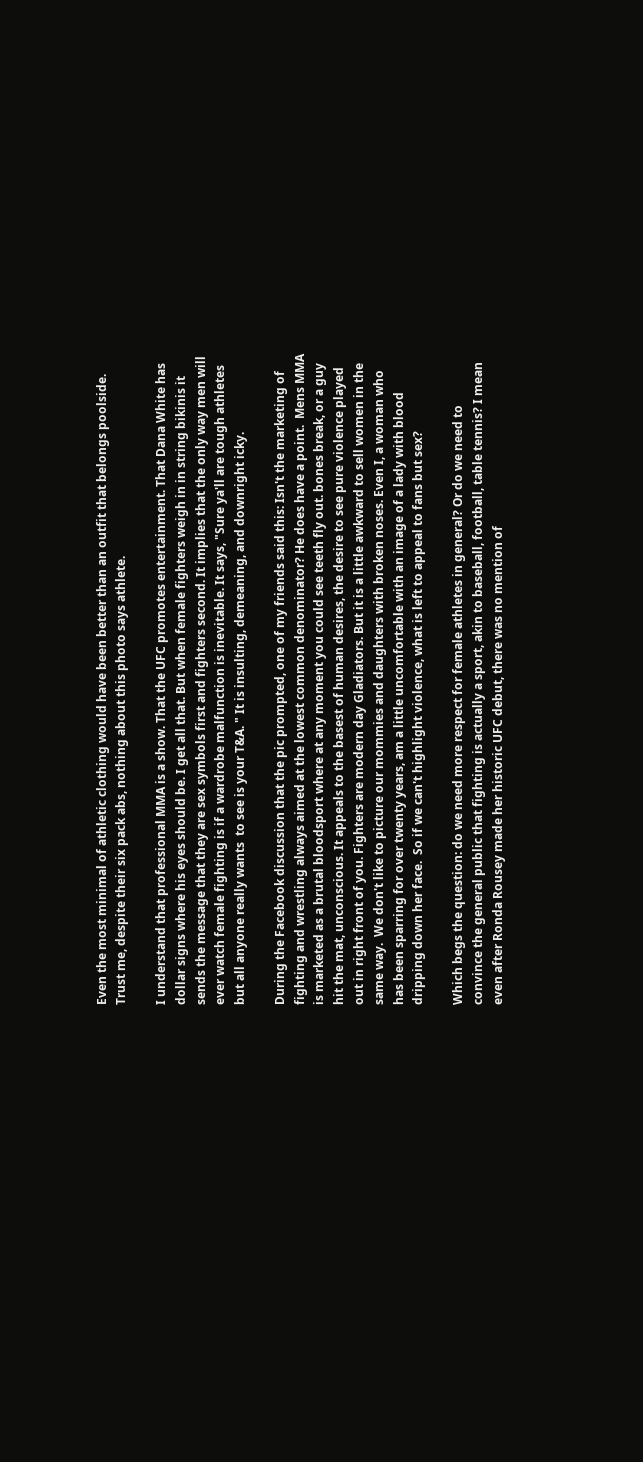Even the most minimal of athletic clothing would have been better than an outfit that belongs poolside. Trust me, despite their six pack abs, nothing about this photo says athlete.

I understand that professional MMA is a show. That the UFC promotes entertainment. That Dana White has dollar signs where his eyes should be. I get all that. But when female fighters weigh in in string bikinis it sends the message that they are sex symbols first and fighters second. It implies that the only way men will ever watch female fighting is if a wardrobe malfunction is inevitable. It says, "Sure ya'll are tough athletes but all anyone really wants  to see is your T&A. " It is insulting, demeaning, and downright icky.

During the Facebook discussion that the pic prompted, one of my friends said this: Isn't the marketing of fighting and wrestling always aimed at the lowest common denominator? He does have a point.  Mens MMA is marketed as a brutal bloodsport where at any moment you could see teeth fly out. bones break, or a guy hit the mat, unconscious. It appeals to the basest of human desires, the desire to see pure violence played out in right front of you. Fighters are modern day Gladiators. But it is a little awkward to sell women in the same way.  We don't like to picture our mommies and daughters with broken noses. Even I, a woman who has been sparring for over twenty years, am a little uncomfortable with an image of a lady with blood dripping down her face.  So if we can't highlight violence, what is left to appeal to fans but sex?

Which begs the question: do we need more respect for female athletes in general? Or do we need to convince the general public that fighting is actually a sport, akin to baseball, football, table tennis? I mean even after Ronda Rousey made her historic UFC debut, there was no mention of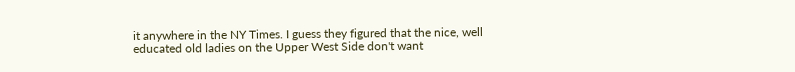it anywhere in the NY Times. I guess they figured that the nice, well educated old ladies on the Upper West Side don't want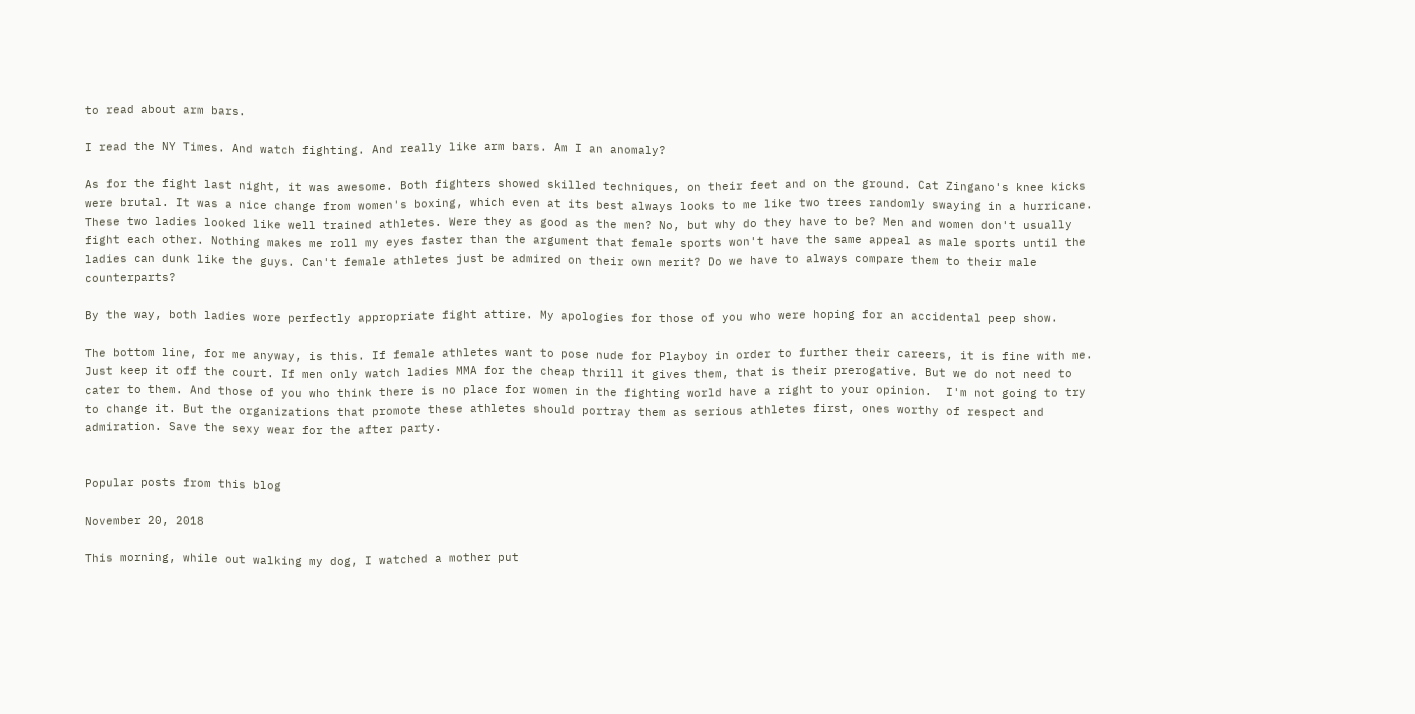to read about arm bars.

I read the NY Times. And watch fighting. And really like arm bars. Am I an anomaly?

As for the fight last night, it was awesome. Both fighters showed skilled techniques, on their feet and on the ground. Cat Zingano's knee kicks were brutal. It was a nice change from women's boxing, which even at its best always looks to me like two trees randomly swaying in a hurricane. These two ladies looked like well trained athletes. Were they as good as the men? No, but why do they have to be? Men and women don't usually fight each other. Nothing makes me roll my eyes faster than the argument that female sports won't have the same appeal as male sports until the ladies can dunk like the guys. Can't female athletes just be admired on their own merit? Do we have to always compare them to their male counterparts?

By the way, both ladies wore perfectly appropriate fight attire. My apologies for those of you who were hoping for an accidental peep show.

The bottom line, for me anyway, is this. If female athletes want to pose nude for Playboy in order to further their careers, it is fine with me. Just keep it off the court. If men only watch ladies MMA for the cheap thrill it gives them, that is their prerogative. But we do not need to cater to them. And those of you who think there is no place for women in the fighting world have a right to your opinion.  I'm not going to try to change it. But the organizations that promote these athletes should portray them as serious athletes first, ones worthy of respect and admiration. Save the sexy wear for the after party.


Popular posts from this blog

November 20, 2018

This morning, while out walking my dog, I watched a mother put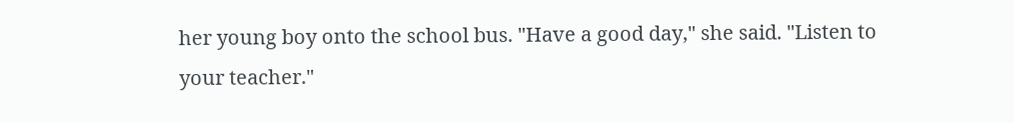her young boy onto the school bus. "Have a good day," she said. "Listen to your teacher."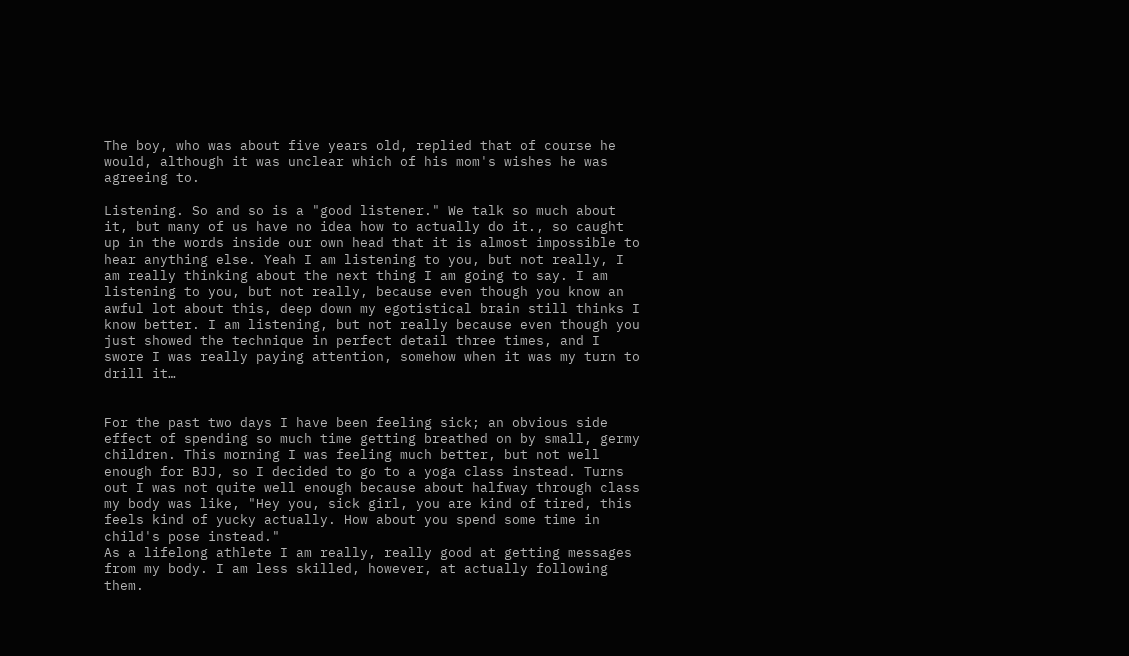The boy, who was about five years old, replied that of course he would, although it was unclear which of his mom's wishes he was agreeing to.

Listening. So and so is a "good listener." We talk so much about it, but many of us have no idea how to actually do it., so caught up in the words inside our own head that it is almost impossible to hear anything else. Yeah I am listening to you, but not really, I am really thinking about the next thing I am going to say. I am listening to you, but not really, because even though you know an awful lot about this, deep down my egotistical brain still thinks I know better. I am listening, but not really because even though you just showed the technique in perfect detail three times, and I swore I was really paying attention, somehow when it was my turn to drill it…


For the past two days I have been feeling sick; an obvious side effect of spending so much time getting breathed on by small, germy children. This morning I was feeling much better, but not well enough for BJJ, so I decided to go to a yoga class instead. Turns out I was not quite well enough because about halfway through class my body was like, "Hey you, sick girl, you are kind of tired, this feels kind of yucky actually. How about you spend some time in child's pose instead."
As a lifelong athlete I am really, really good at getting messages from my body. I am less skilled, however, at actually following them.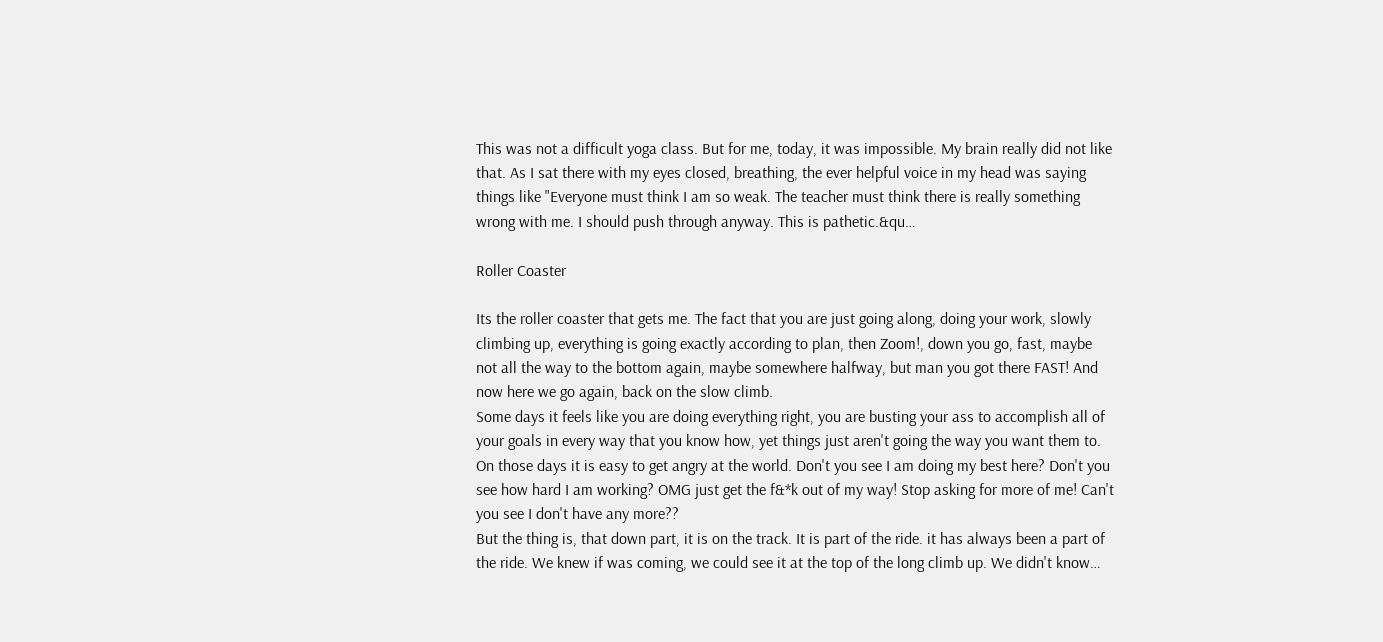This was not a difficult yoga class. But for me, today, it was impossible. My brain really did not like that. As I sat there with my eyes closed, breathing, the ever helpful voice in my head was saying things like "Everyone must think I am so weak. The teacher must think there is really something wrong with me. I should push through anyway. This is pathetic.&qu…

Roller Coaster

Its the roller coaster that gets me. The fact that you are just going along, doing your work, slowly climbing up, everything is going exactly according to plan, then Zoom!, down you go, fast, maybe not all the way to the bottom again, maybe somewhere halfway, but man you got there FAST! And now here we go again, back on the slow climb.
Some days it feels like you are doing everything right, you are busting your ass to accomplish all of your goals in every way that you know how, yet things just aren't going the way you want them to. On those days it is easy to get angry at the world. Don't you see I am doing my best here? Don't you see how hard I am working? OMG just get the f&*k out of my way! Stop asking for more of me! Can't you see I don't have any more??
But the thing is, that down part, it is on the track. It is part of the ride. it has always been a part of the ride. We knew if was coming, we could see it at the top of the long climb up. We didn't know…